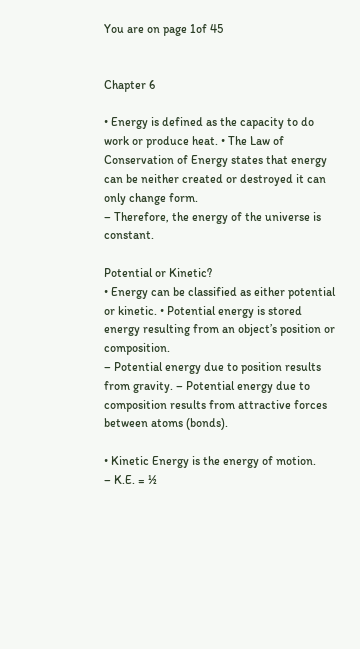You are on page 1of 45


Chapter 6

• Energy is defined as the capacity to do work or produce heat. • The Law of Conservation of Energy states that energy can be neither created or destroyed it can only change form.
– Therefore, the energy of the universe is constant.

Potential or Kinetic?
• Energy can be classified as either potential or kinetic. • Potential energy is stored energy resulting from an object’s position or composition.
– Potential energy due to position results from gravity. – Potential energy due to composition results from attractive forces between atoms (bonds).

• Kinetic Energy is the energy of motion.
– K.E. = ½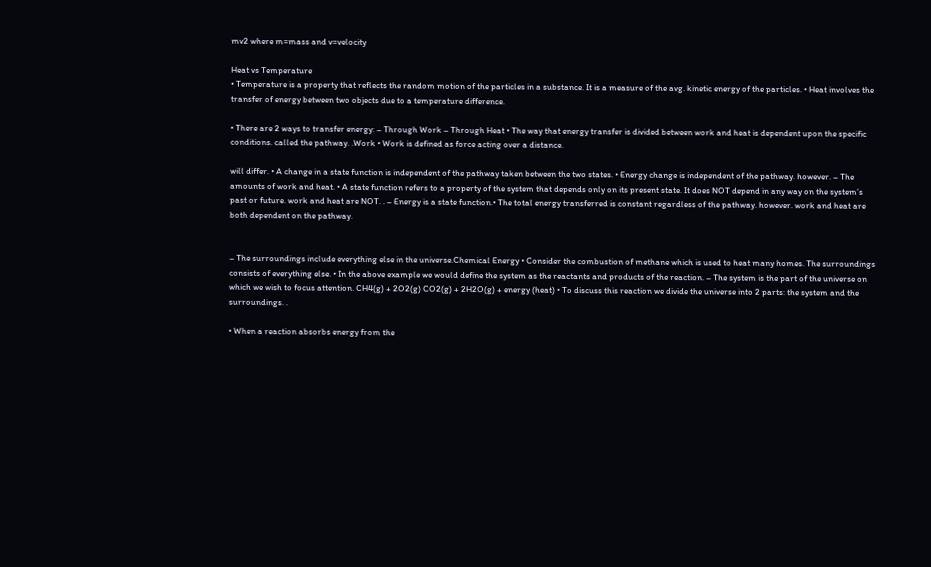mv2 where m=mass and v=velocity

Heat vs Temperature
• Temperature is a property that reflects the random motion of the particles in a substance. It is a measure of the avg. kinetic energy of the particles. • Heat involves the transfer of energy between two objects due to a temperature difference.

• There are 2 ways to transfer energy: – Through Work – Through Heat • The way that energy transfer is divided between work and heat is dependent upon the specific conditions. called the pathway. .Work • Work is defined as force acting over a distance.

will differ. • A change in a state function is independent of the pathway taken between the two states. • Energy change is independent of the pathway. however. – The amounts of work and heat. • A state function refers to a property of the system that depends only on its present state. It does NOT depend in any way on the system’s past or future. work and heat are NOT. . – Energy is a state function.• The total energy transferred is constant regardless of the pathway. however. work and heat are both dependent on the pathway.


– The surroundings include everything else in the universe.Chemical Energy • Consider the combustion of methane which is used to heat many homes. The surroundings consists of everything else. • In the above example we would define the system as the reactants and products of the reaction. – The system is the part of the universe on which we wish to focus attention. CH4(g) + 2O2(g) CO2(g) + 2H2O(g) + energy (heat) • To discuss this reaction we divide the universe into 2 parts: the system and the surroundings. .

• When a reaction absorbs energy from the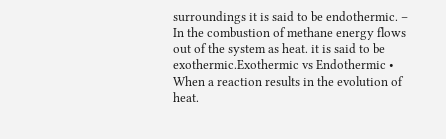surroundings it is said to be endothermic. – In the combustion of methane energy flows out of the system as heat. it is said to be exothermic.Exothermic vs Endothermic • When a reaction results in the evolution of heat.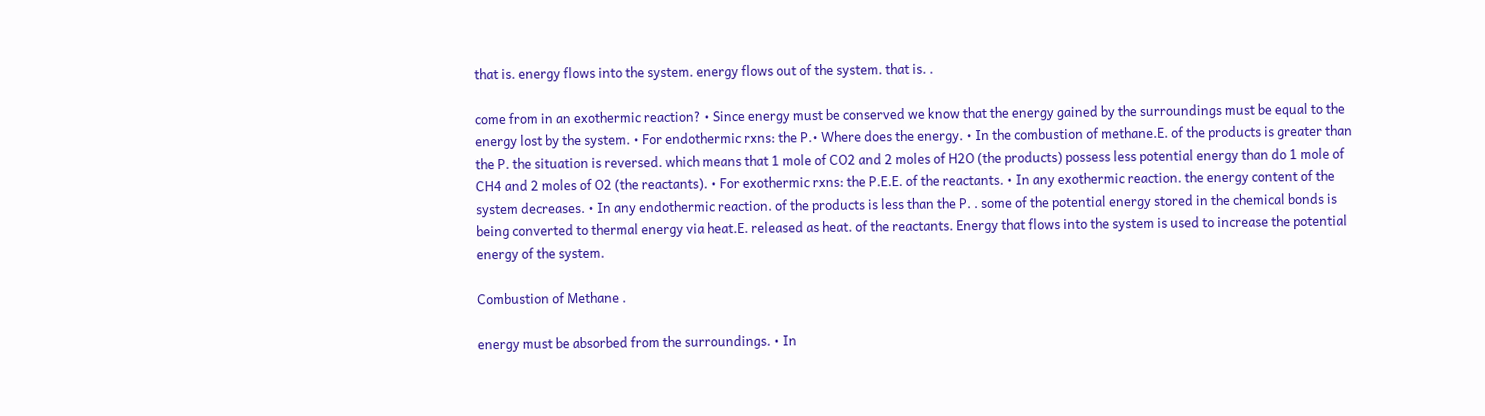that is. energy flows into the system. energy flows out of the system. that is. .

come from in an exothermic reaction? • Since energy must be conserved we know that the energy gained by the surroundings must be equal to the energy lost by the system. • For endothermic rxns: the P.• Where does the energy. • In the combustion of methane.E. of the products is greater than the P. the situation is reversed. which means that 1 mole of CO2 and 2 moles of H2O (the products) possess less potential energy than do 1 mole of CH4 and 2 moles of O2 (the reactants). • For exothermic rxns: the P.E.E. of the reactants. • In any exothermic reaction. the energy content of the system decreases. • In any endothermic reaction. of the products is less than the P. . some of the potential energy stored in the chemical bonds is being converted to thermal energy via heat.E. released as heat. of the reactants. Energy that flows into the system is used to increase the potential energy of the system.

Combustion of Methane .

energy must be absorbed from the surroundings. • In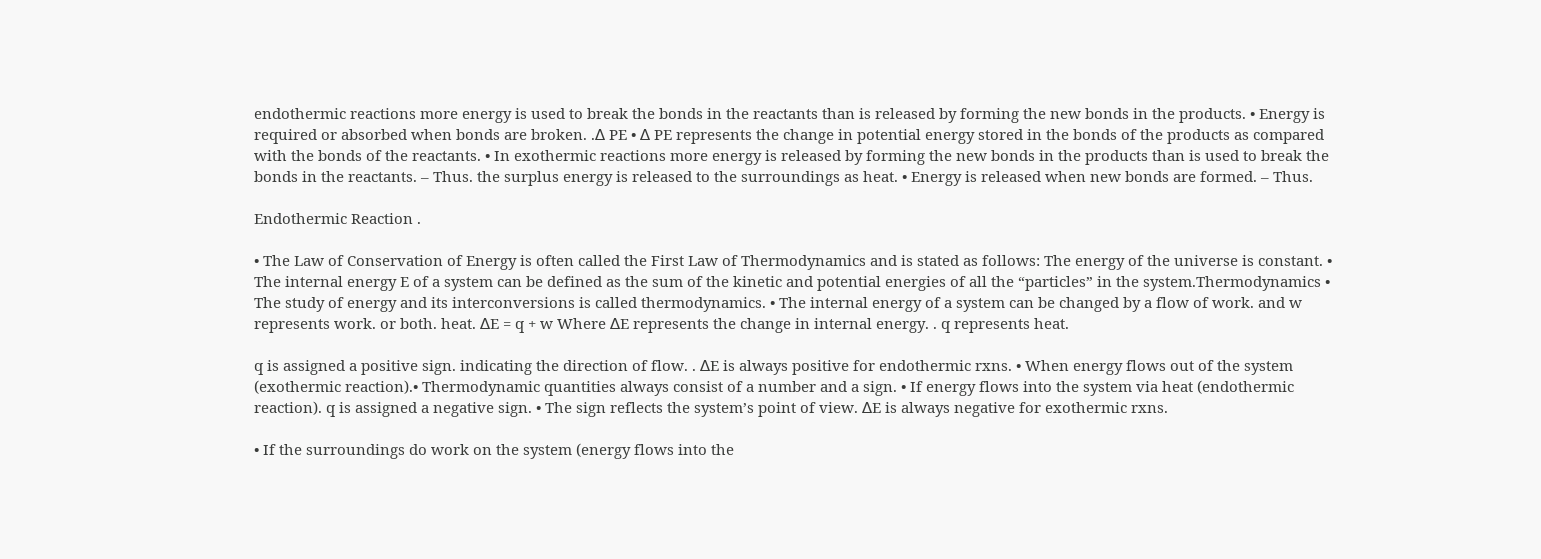endothermic reactions more energy is used to break the bonds in the reactants than is released by forming the new bonds in the products. • Energy is required or absorbed when bonds are broken. .∆ PE • ∆ PE represents the change in potential energy stored in the bonds of the products as compared with the bonds of the reactants. • In exothermic reactions more energy is released by forming the new bonds in the products than is used to break the bonds in the reactants. – Thus. the surplus energy is released to the surroundings as heat. • Energy is released when new bonds are formed. – Thus.

Endothermic Reaction .

• The Law of Conservation of Energy is often called the First Law of Thermodynamics and is stated as follows: The energy of the universe is constant. • The internal energy E of a system can be defined as the sum of the kinetic and potential energies of all the “particles” in the system.Thermodynamics • The study of energy and its interconversions is called thermodynamics. • The internal energy of a system can be changed by a flow of work. and w represents work. or both. heat. ∆E = q + w Where ∆E represents the change in internal energy. . q represents heat.

q is assigned a positive sign. indicating the direction of flow. . ∆E is always positive for endothermic rxns. • When energy flows out of the system (exothermic reaction).• Thermodynamic quantities always consist of a number and a sign. • If energy flows into the system via heat (endothermic reaction). q is assigned a negative sign. • The sign reflects the system’s point of view. ∆E is always negative for exothermic rxns.

• If the surroundings do work on the system (energy flows into the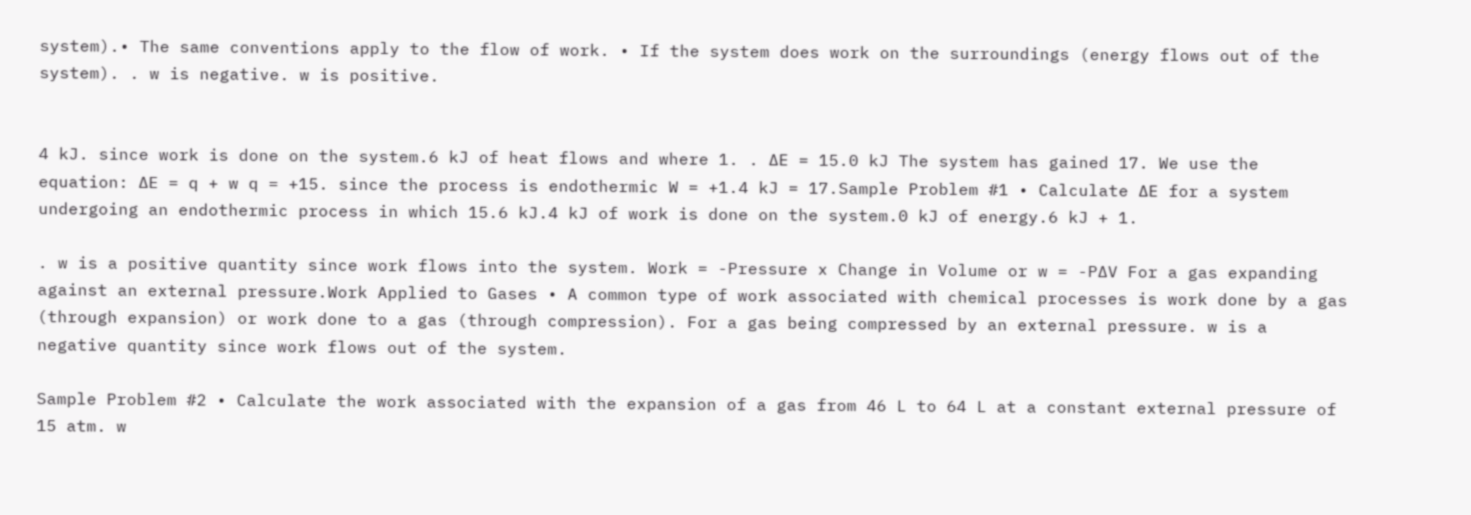system).• The same conventions apply to the flow of work. • If the system does work on the surroundings (energy flows out of the system). . w is negative. w is positive.


4 kJ. since work is done on the system.6 kJ of heat flows and where 1. . ∆E = 15.0 kJ The system has gained 17. We use the equation: ∆E = q + w q = +15. since the process is endothermic W = +1.4 kJ = 17.Sample Problem #1 • Calculate ∆E for a system undergoing an endothermic process in which 15.6 kJ.4 kJ of work is done on the system.0 kJ of energy.6 kJ + 1.

. w is a positive quantity since work flows into the system. Work = -Pressure x Change in Volume or w = -P∆V For a gas expanding against an external pressure.Work Applied to Gases • A common type of work associated with chemical processes is work done by a gas (through expansion) or work done to a gas (through compression). For a gas being compressed by an external pressure. w is a negative quantity since work flows out of the system.

Sample Problem #2 • Calculate the work associated with the expansion of a gas from 46 L to 64 L at a constant external pressure of 15 atm. w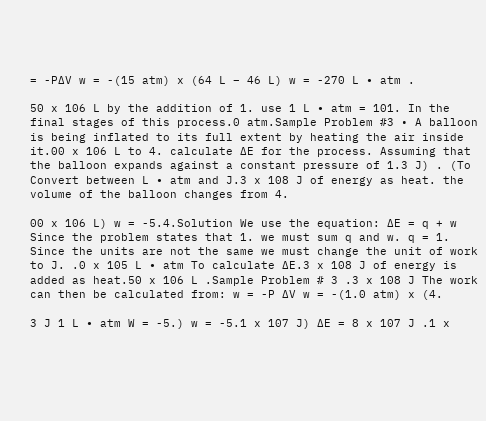= -P∆V w = -(15 atm) x (64 L – 46 L) w = -270 L ∙ atm .

50 x 106 L by the addition of 1. use 1 L ∙ atm = 101. In the final stages of this process.0 atm.Sample Problem #3 • A balloon is being inflated to its full extent by heating the air inside it.00 x 106 L to 4. calculate ∆E for the process. Assuming that the balloon expands against a constant pressure of 1.3 J) . (To Convert between L ∙ atm and J.3 x 108 J of energy as heat. the volume of the balloon changes from 4.

00 x 106 L) w = -5.4.Solution We use the equation: ∆E = q + w Since the problem states that 1. we must sum q and w. q = 1. Since the units are not the same we must change the unit of work to J. .0 x 105 L ∙ atm To calculate ∆E.3 x 108 J of energy is added as heat.50 x 106 L .Sample Problem # 3 .3 x 108 J The work can then be calculated from: w = -P ∆V w = -(1.0 atm) x (4.

3 J 1 L ∙ atm W = -5.) w = -5.1 x 107 J) ∆E = 8 x 107 J .1 x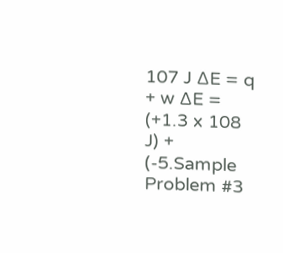107 J ∆E = q + w ∆E = (+1.3 x 108 J) + (-5.Sample Problem #3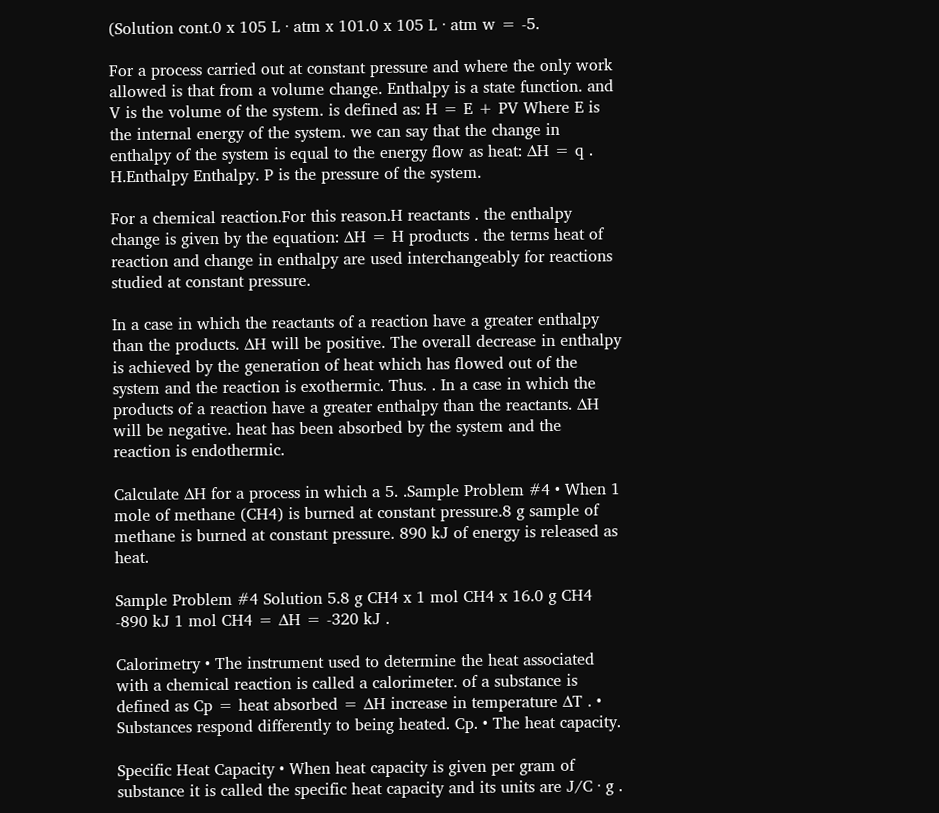(Solution cont.0 x 105 L ∙ atm x 101.0 x 105 L ∙ atm w = -5.

For a process carried out at constant pressure and where the only work allowed is that from a volume change. Enthalpy is a state function. and V is the volume of the system. is defined as: H = E + PV Where E is the internal energy of the system. we can say that the change in enthalpy of the system is equal to the energy flow as heat: ∆H = q . H.Enthalpy Enthalpy. P is the pressure of the system.

For a chemical reaction.For this reason.H reactants . the enthalpy change is given by the equation: ∆H = H products . the terms heat of reaction and change in enthalpy are used interchangeably for reactions studied at constant pressure.

In a case in which the reactants of a reaction have a greater enthalpy than the products. ∆H will be positive. The overall decrease in enthalpy is achieved by the generation of heat which has flowed out of the system and the reaction is exothermic. Thus. . In a case in which the products of a reaction have a greater enthalpy than the reactants. ∆H will be negative. heat has been absorbed by the system and the reaction is endothermic.

Calculate ∆H for a process in which a 5. .Sample Problem #4 • When 1 mole of methane (CH4) is burned at constant pressure.8 g sample of methane is burned at constant pressure. 890 kJ of energy is released as heat.

Sample Problem #4 Solution 5.8 g CH4 x 1 mol CH4 x 16.0 g CH4 -890 kJ 1 mol CH4 = ∆H = -320 kJ .

Calorimetry • The instrument used to determine the heat associated with a chemical reaction is called a calorimeter. of a substance is defined as Cp = heat absorbed = ∆H increase in temperature ∆T . • Substances respond differently to being heated. Cp. • The heat capacity.

Specific Heat Capacity • When heat capacity is given per gram of substance it is called the specific heat capacity and its units are J/C ∙ g .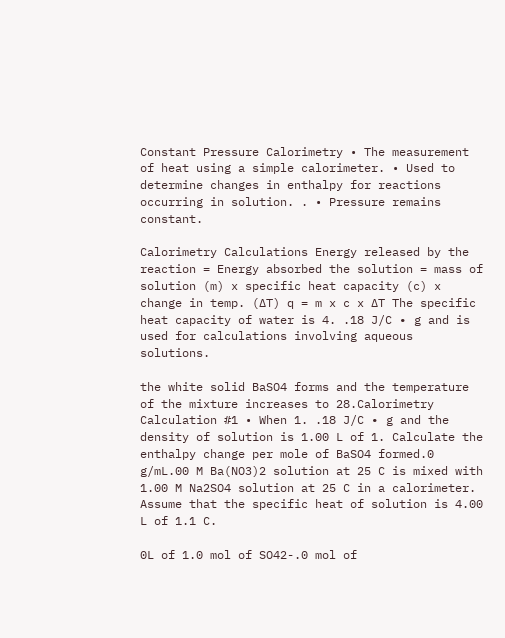Constant Pressure Calorimetry • The measurement of heat using a simple calorimeter. • Used to determine changes in enthalpy for reactions occurring in solution. . • Pressure remains constant.

Calorimetry Calculations Energy released by the reaction = Energy absorbed the solution = mass of solution (m) x specific heat capacity (c) x change in temp. (∆T) q = m x c x ∆T The specific heat capacity of water is 4. .18 J/C ∙ g and is used for calculations involving aqueous solutions.

the white solid BaSO4 forms and the temperature of the mixture increases to 28.Calorimetry Calculation #1 • When 1. .18 J/C ∙ g and the density of solution is 1.00 L of 1. Calculate the enthalpy change per mole of BaSO4 formed.0 g/mL.00 M Ba(NO3)2 solution at 25 C is mixed with 1.00 M Na2SO4 solution at 25 C in a calorimeter. Assume that the specific heat of solution is 4.00 L of 1.1 C.

0L of 1.0 mol of SO42-.0 mol of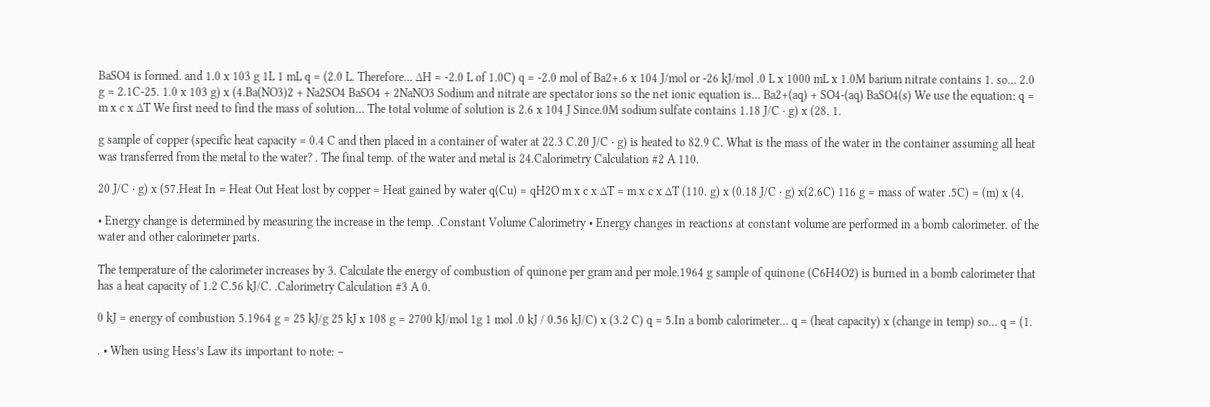BaSO4 is formed. and 1.0 x 103 g 1L 1 mL q = (2.0 L. Therefore… ∆H = -2.0 L of 1.0C) q = -2.0 mol of Ba2+.6 x 104 J/mol or -26 kJ/mol .0 L x 1000 mL x 1.0M barium nitrate contains 1. so… 2.0 g = 2.1C-25. 1.0 x 103 g) x (4.Ba(NO3)2 + Na2SO4 BaSO4 + 2NaNO3 Sodium and nitrate are spectator ions so the net ionic equation is… Ba2+(aq) + SO4-(aq) BaSO4(s) We use the equation: q = m x c x ∆T We first need to find the mass of solution… The total volume of solution is 2.6 x 104 J Since.0M sodium sulfate contains 1.18 J/C ∙ g) x (28. 1.

g sample of copper (specific heat capacity = 0.4 C and then placed in a container of water at 22.3 C.20 J/C ∙ g) is heated to 82.9 C. What is the mass of the water in the container assuming all heat was transferred from the metal to the water? . The final temp. of the water and metal is 24.Calorimetry Calculation #2 A 110.

20 J/C ∙ g) x (57.Heat In = Heat Out Heat lost by copper = Heat gained by water q(Cu) = qH2O m x c x ∆T = m x c x ∆T (110. g) x (0.18 J/C ∙ g) x(2.6C) 116 g = mass of water .5C) = (m) x (4.

• Energy change is determined by measuring the increase in the temp. .Constant Volume Calorimetry • Energy changes in reactions at constant volume are performed in a bomb calorimeter. of the water and other calorimeter parts.

The temperature of the calorimeter increases by 3. Calculate the energy of combustion of quinone per gram and per mole.1964 g sample of quinone (C6H4O2) is burned in a bomb calorimeter that has a heat capacity of 1.2 C.56 kJ/C. .Calorimetry Calculation #3 A 0.

0 kJ = energy of combustion 5.1964 g = 25 kJ/g 25 kJ x 108 g = 2700 kJ/mol 1g 1 mol .0 kJ / 0.56 kJ/C) x (3.2 C) q = 5.In a bomb calorimeter… q = (heat capacity) x (change in temp) so… q = (1.

. • When using Hess’s Law its important to note: –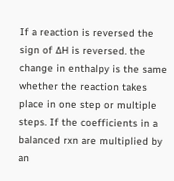If a reaction is reversed the sign of ∆H is reversed. the change in enthalpy is the same whether the reaction takes place in one step or multiple steps. If the coefficients in a balanced rxn are multiplied by an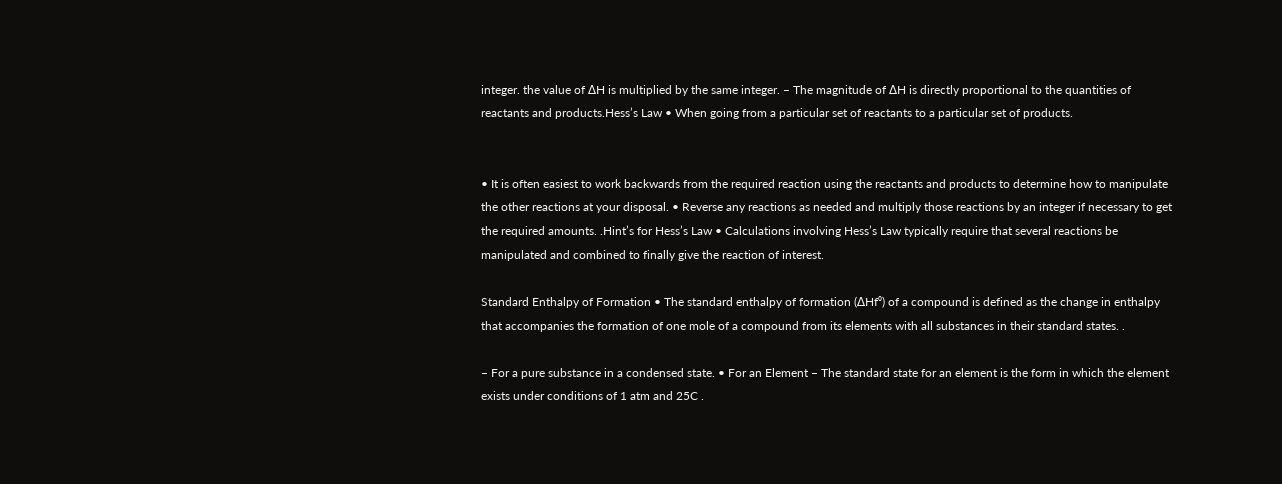integer. the value of ∆H is multiplied by the same integer. – The magnitude of ∆H is directly proportional to the quantities of reactants and products.Hess’s Law • When going from a particular set of reactants to a particular set of products.


• It is often easiest to work backwards from the required reaction using the reactants and products to determine how to manipulate the other reactions at your disposal. • Reverse any reactions as needed and multiply those reactions by an integer if necessary to get the required amounts. .Hint’s for Hess’s Law • Calculations involving Hess’s Law typically require that several reactions be manipulated and combined to finally give the reaction of interest.

Standard Enthalpy of Formation • The standard enthalpy of formation (∆Hf⁰) of a compound is defined as the change in enthalpy that accompanies the formation of one mole of a compound from its elements with all substances in their standard states. .

– For a pure substance in a condensed state. • For an Element – The standard state for an element is the form in which the element exists under conditions of 1 atm and 25C .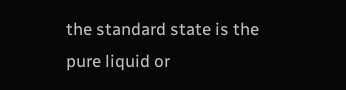the standard state is the pure liquid or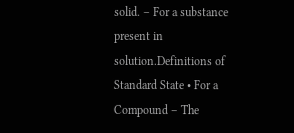solid. – For a substance present in solution.Definitions of Standard State • For a Compound – The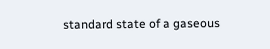standard state of a gaseous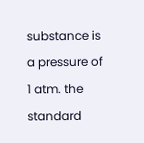substance is a pressure of 1 atm. the standard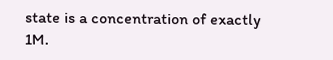state is a concentration of exactly 1M.